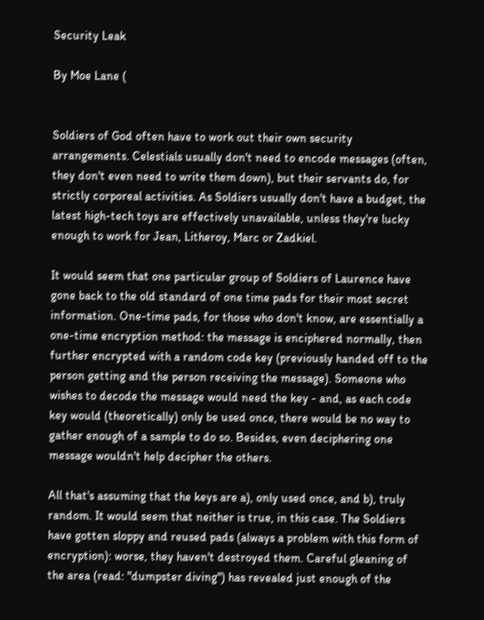Security Leak

By Moe Lane (


Soldiers of God often have to work out their own security arrangements. Celestials usually don't need to encode messages (often, they don't even need to write them down), but their servants do, for strictly corporeal activities. As Soldiers usually don't have a budget, the latest high-tech toys are effectively unavailable, unless they're lucky enough to work for Jean, Litheroy, Marc or Zadkiel.

It would seem that one particular group of Soldiers of Laurence have gone back to the old standard of one time pads for their most secret information. One-time pads, for those who don't know, are essentially a one-time encryption method: the message is enciphered normally, then further encrypted with a random code key (previously handed off to the person getting and the person receiving the message). Someone who wishes to decode the message would need the key - and, as each code key would (theoretically) only be used once, there would be no way to gather enough of a sample to do so. Besides, even deciphering one message wouldn't help decipher the others.

All that's assuming that the keys are a), only used once, and b), truly random. It would seem that neither is true, in this case. The Soldiers have gotten sloppy and reused pads (always a problem with this form of encryption): worse, they haven't destroyed them. Careful gleaning of the area (read: "dumpster diving") has revealed just enough of the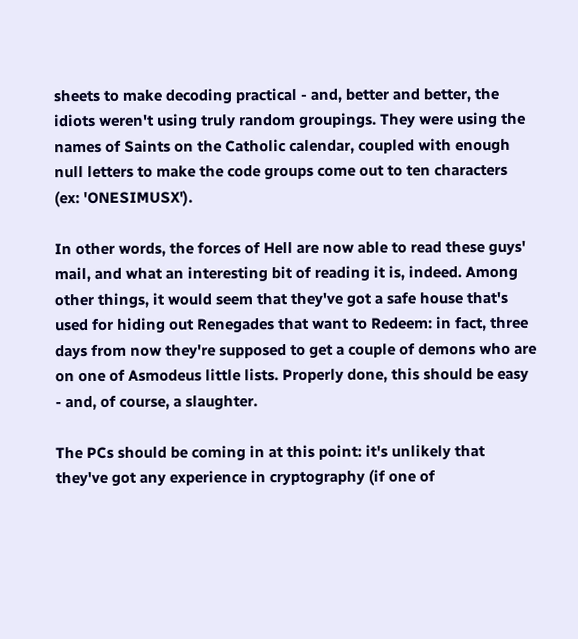sheets to make decoding practical - and, better and better, the idiots weren't using truly random groupings. They were using the names of Saints on the Catholic calendar, coupled with enough null letters to make the code groups come out to ten characters (ex: 'ONESIMUSX').

In other words, the forces of Hell are now able to read these guys' mail, and what an interesting bit of reading it is, indeed. Among other things, it would seem that they've got a safe house that's used for hiding out Renegades that want to Redeem: in fact, three days from now they're supposed to get a couple of demons who are on one of Asmodeus little lists. Properly done, this should be easy - and, of course, a slaughter.

The PCs should be coming in at this point: it's unlikely that they've got any experience in cryptography (if one of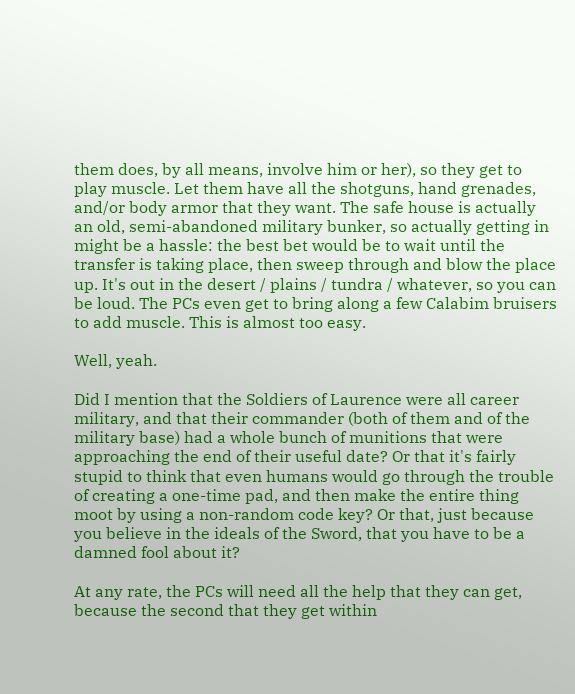them does, by all means, involve him or her), so they get to play muscle. Let them have all the shotguns, hand grenades, and/or body armor that they want. The safe house is actually an old, semi-abandoned military bunker, so actually getting in might be a hassle: the best bet would be to wait until the transfer is taking place, then sweep through and blow the place up. It's out in the desert / plains / tundra / whatever, so you can be loud. The PCs even get to bring along a few Calabim bruisers to add muscle. This is almost too easy.

Well, yeah.

Did I mention that the Soldiers of Laurence were all career military, and that their commander (both of them and of the military base) had a whole bunch of munitions that were approaching the end of their useful date? Or that it's fairly stupid to think that even humans would go through the trouble of creating a one-time pad, and then make the entire thing moot by using a non-random code key? Or that, just because you believe in the ideals of the Sword, that you have to be a damned fool about it?

At any rate, the PCs will need all the help that they can get, because the second that they get within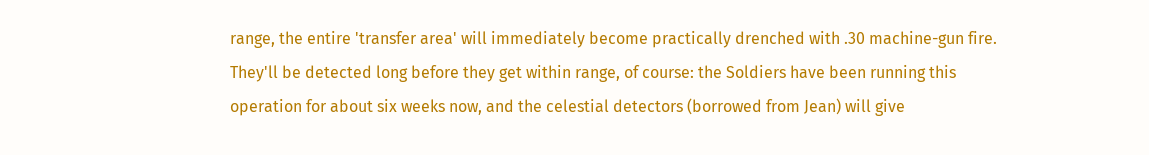range, the entire 'transfer area' will immediately become practically drenched with .30 machine-gun fire. They'll be detected long before they get within range, of course: the Soldiers have been running this operation for about six weeks now, and the celestial detectors (borrowed from Jean) will give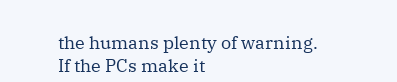the humans plenty of warning. If the PCs make it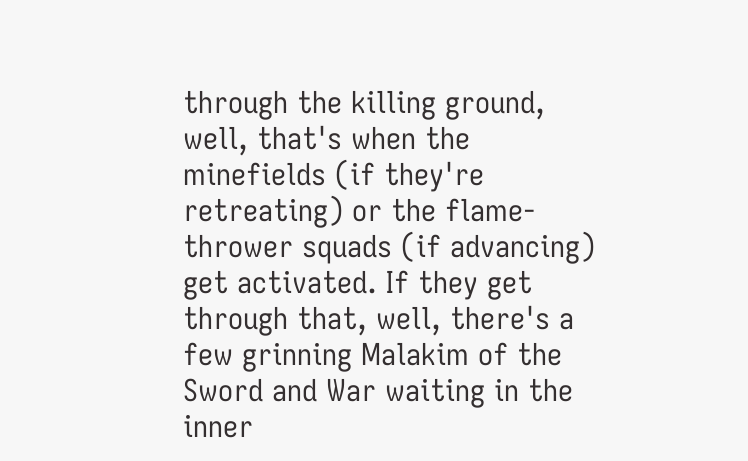through the killing ground, well, that's when the minefields (if they're retreating) or the flame-thrower squads (if advancing) get activated. If they get through that, well, there's a few grinning Malakim of the Sword and War waiting in the inner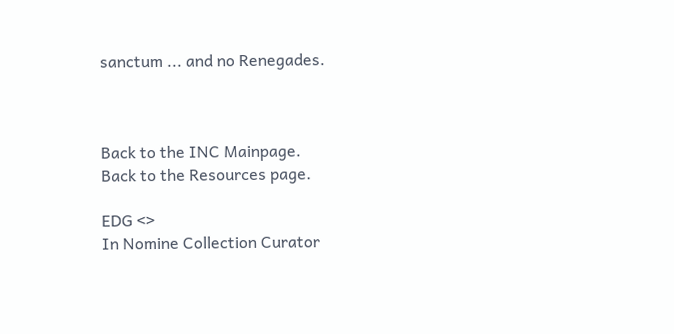sanctum ... and no Renegades.



Back to the INC Mainpage.
Back to the Resources page.

EDG <>
In Nomine Collection Curator